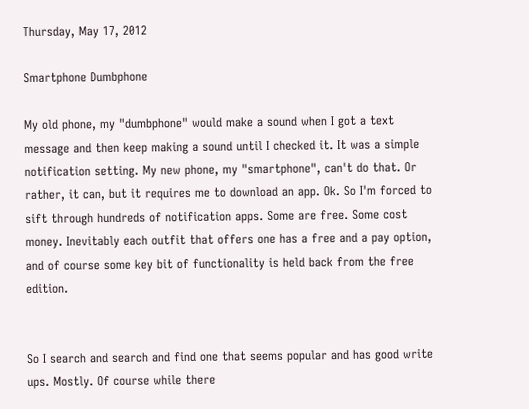Thursday, May 17, 2012

Smartphone Dumbphone

My old phone, my "dumbphone" would make a sound when I got a text message and then keep making a sound until I checked it. It was a simple notification setting. My new phone, my "smartphone", can't do that. Or rather, it can, but it requires me to download an app. Ok. So I'm forced to sift through hundreds of notification apps. Some are free. Some cost money. Inevitably each outfit that offers one has a free and a pay option, and of course some key bit of functionality is held back from the free edition.


So I search and search and find one that seems popular and has good write ups. Mostly. Of course while there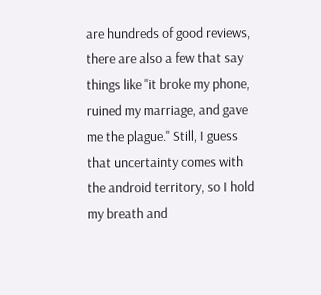are hundreds of good reviews, there are also a few that say things like "it broke my phone, ruined my marriage, and gave me the plague." Still, I guess that uncertainty comes with the android territory, so I hold my breath and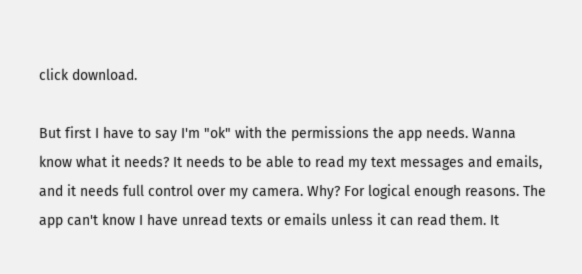click download.

But first I have to say I'm "ok" with the permissions the app needs. Wanna know what it needs? It needs to be able to read my text messages and emails, and it needs full control over my camera. Why? For logical enough reasons. The app can't know I have unread texts or emails unless it can read them. It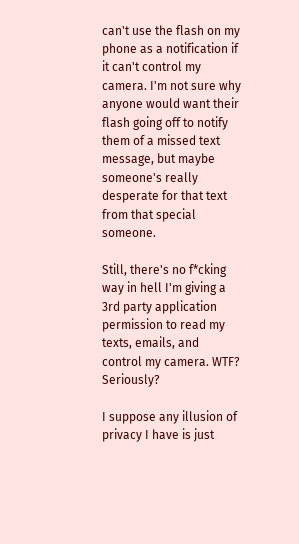can't use the flash on my phone as a notification if it can't control my camera. I'm not sure why anyone would want their flash going off to notify them of a missed text message, but maybe someone's really desperate for that text from that special someone.

Still, there's no f*cking way in hell I'm giving a 3rd party application permission to read my texts, emails, and control my camera. WTF? Seriously?

I suppose any illusion of privacy I have is just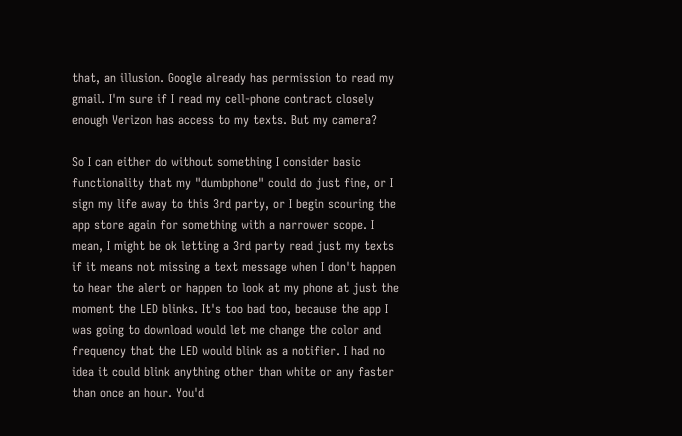that, an illusion. Google already has permission to read my gmail. I'm sure if I read my cell-phone contract closely enough Verizon has access to my texts. But my camera?

So I can either do without something I consider basic functionality that my "dumbphone" could do just fine, or I sign my life away to this 3rd party, or I begin scouring the app store again for something with a narrower scope. I mean, I might be ok letting a 3rd party read just my texts if it means not missing a text message when I don't happen to hear the alert or happen to look at my phone at just the moment the LED blinks. It's too bad too, because the app I was going to download would let me change the color and frequency that the LED would blink as a notifier. I had no idea it could blink anything other than white or any faster than once an hour. You'd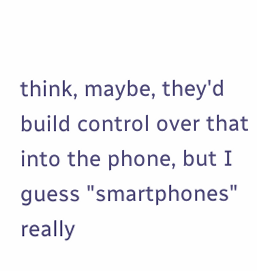think, maybe, they'd build control over that into the phone, but I guess "smartphones" really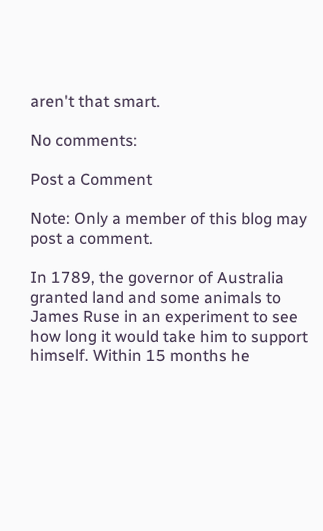aren't that smart.

No comments:

Post a Comment

Note: Only a member of this blog may post a comment.

In 1789, the governor of Australia granted land and some animals to James Ruse in an experiment to see how long it would take him to support himself. Within 15 months he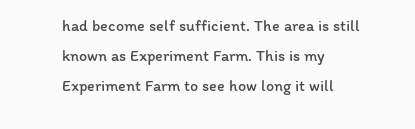had become self sufficient. The area is still known as Experiment Farm. This is my Experiment Farm to see how long it will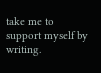take me to support myself by writing.